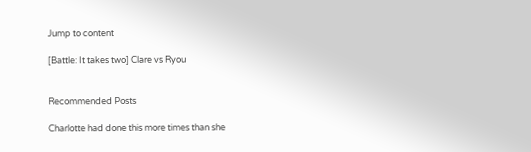Jump to content

[Battle: It takes two] Clare vs Ryou


Recommended Posts

Charlotte had done this more times than she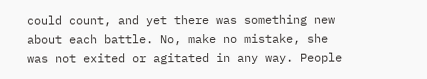could count, and yet there was something new about each battle. No, make no mistake, she was not exited or agitated in any way. People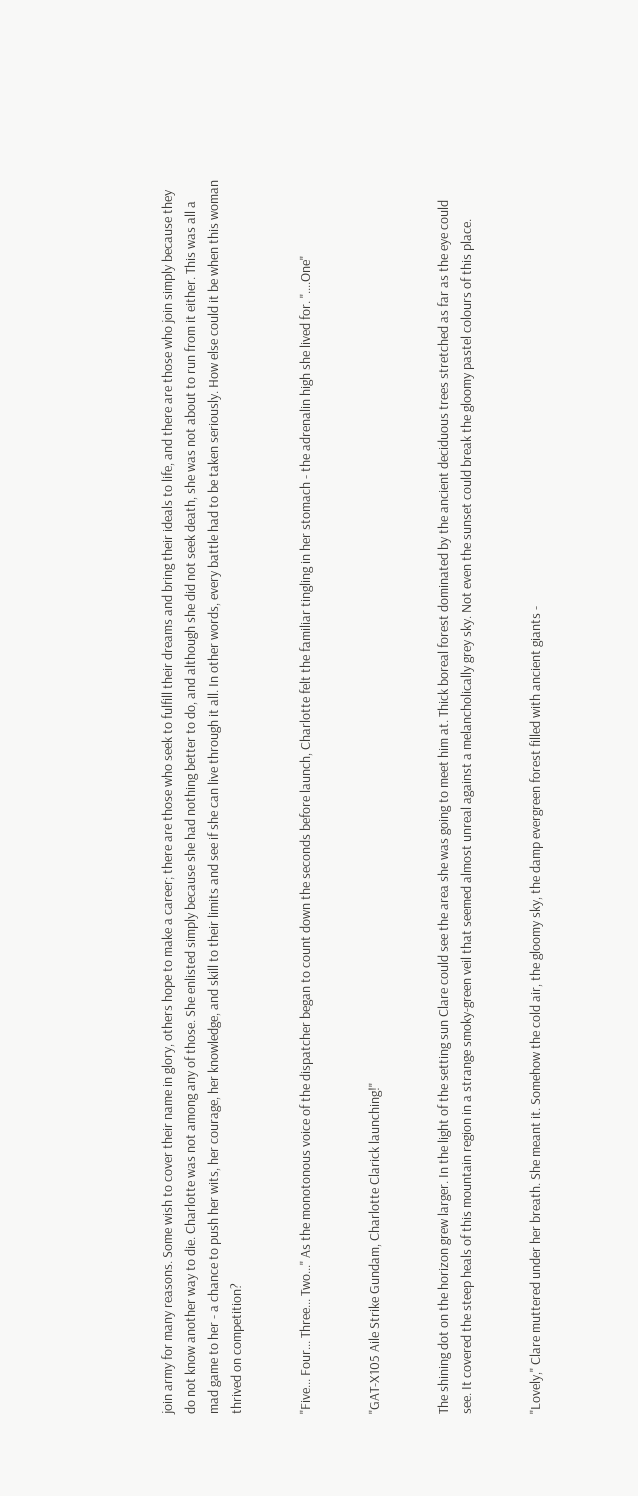join army for many reasons. Some wish to cover their name in glory, others hope to make a career; there are those who seek to fulfill their dreams and bring their ideals to life, and there are those who join simply because they do not know another way to die. Charlotte was not among any of those. She enlisted simply because she had nothing better to do, and although she did not seek death, she was not about to run from it either. This was all a mad game to her - a chance to push her wits, her courage, her knowledge, and skill to their limits and see if she can live through it all. In other words, every battle had to be taken seriously. How else could it be when this woman thrived on competition?


"Five... Four... Three... Two..." As the monotonous voice of the dispatcher began to count down the seconds before launch, Charlotte felt the familiar tingling in her stomach - the adrenalin high she lived for. "....One"


"GAT-X105 Aile Strike Gundam, Charlotte Clarick launching!"


The shining dot on the horizon grew larger. In the light of the setting sun Clare could see the area she was going to meet him at. Thick boreal forest dominated by the ancient deciduous trees stretched as far as the eye could see. It covered the steep heals of this mountain region in a strange smoky-green veil that seemed almost unreal against a melancholically grey sky. Not even the sunset could break the gloomy pastel colours of this place.


"Lovely," Clare muttered under her breath. She meant it. Somehow the cold air, the gloomy sky, the damp evergreen forest filled with ancient giants -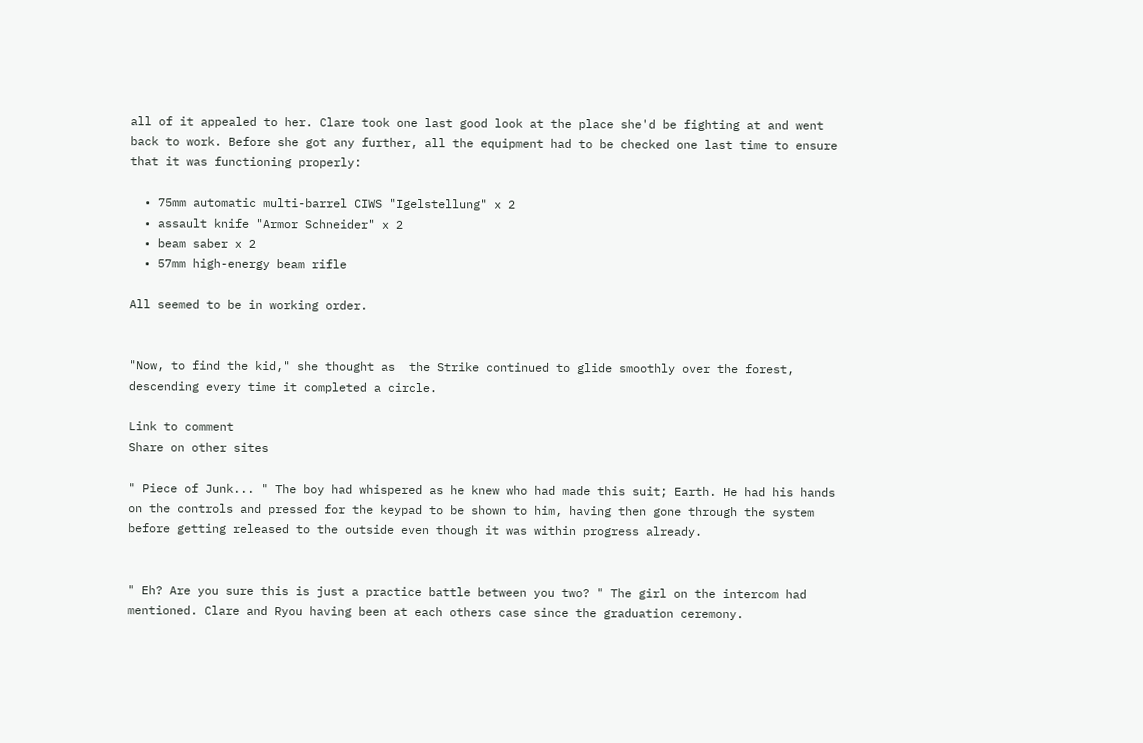all of it appealed to her. Clare took one last good look at the place she'd be fighting at and went back to work. Before she got any further, all the equipment had to be checked one last time to ensure that it was functioning properly:

  • 75mm automatic multi-barrel CIWS "Igelstellung" x 2
  • assault knife "Armor Schneider" x 2
  • beam saber x 2
  • 57mm high-energy beam rifle

All seemed to be in working order.


"Now, to find the kid," she thought as  the Strike continued to glide smoothly over the forest, descending every time it completed a circle.

Link to comment
Share on other sites

" Piece of Junk... " The boy had whispered as he knew who had made this suit; Earth. He had his hands on the controls and pressed for the keypad to be shown to him, having then gone through the system before getting released to the outside even though it was within progress already.


" Eh? Are you sure this is just a practice battle between you two? " The girl on the intercom had mentioned. Clare and Ryou having been at each others case since the graduation ceremony.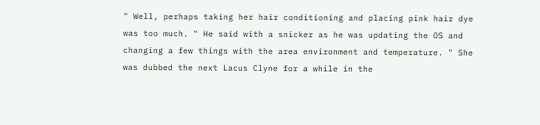" Well, perhaps taking her hair conditioning and placing pink hair dye was too much. " He said with a snicker as he was updating the OS and changing a few things with the area environment and temperature. " She was dubbed the next Lacus Clyne for a while in the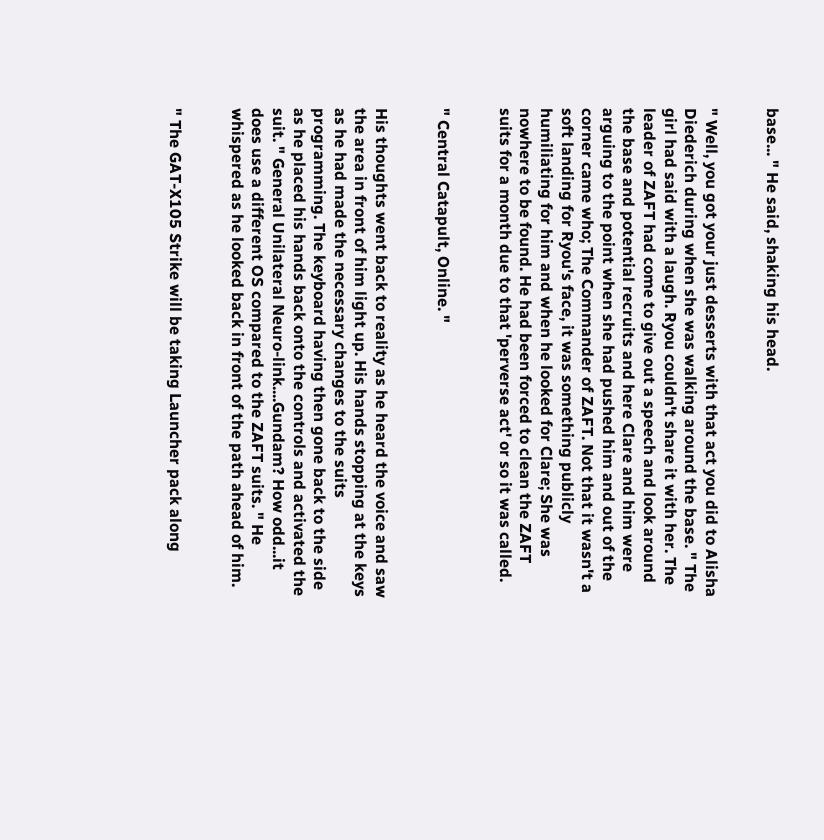base... " He said, shaking his head.


" Well, you got your just desserts with that act you did to Alisha Diederich during when she was walking around the base. " The girl had said with a laugh. Ryou couldn't share it with her. The leader of ZAFT had come to give out a speech and look around the base and potential recruits and here Clare and him were arguing to the point when she had pushed him and out of the corner came who; The Commander of ZAFT. Not that it wasn't a soft landing for Ryou's face, it was something publicly humiliating for him and when he looked for Clare; She was nowhere to be found. He had been forced to clean the ZAFT suits for a month due to that 'perverse act' or so it was called.


" Central Catapult, Online. "


His thoughts went back to reality as he heard the voice and saw the area in front of him light up. His hands stopping at the keys as he had made the necessary changes to the suits programming. The keyboard having then gone back to the side as he placed his hands back onto the controls and activated the suit. " General Unilateral Neuro-link....Gundam? How odd...it does use a different OS compared to the ZAFT suits. " He whispered as he looked back in front of the path ahead of him.


" The GAT-X105 Strike will be taking Launcher pack along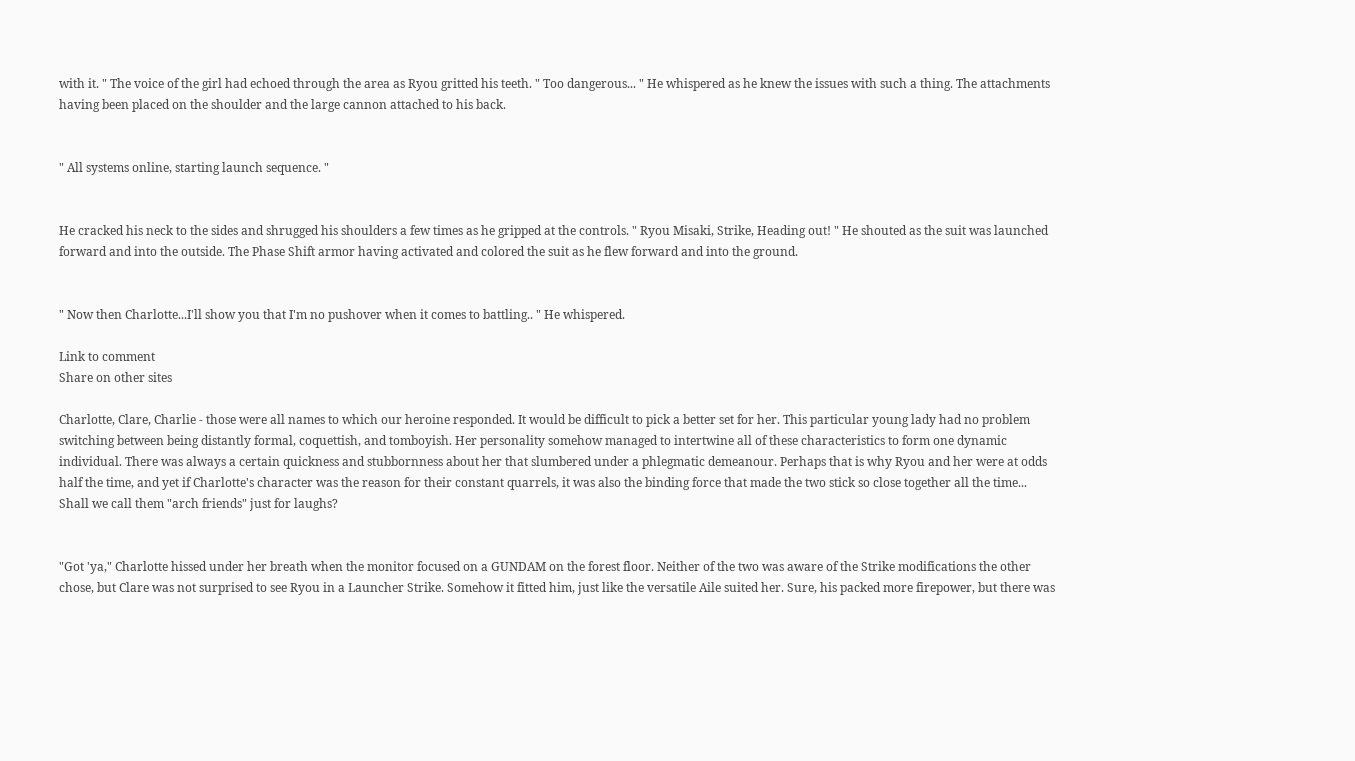with it. " The voice of the girl had echoed through the area as Ryou gritted his teeth. " Too dangerous... " He whispered as he knew the issues with such a thing. The attachments having been placed on the shoulder and the large cannon attached to his back.


" All systems online, starting launch sequence. "


He cracked his neck to the sides and shrugged his shoulders a few times as he gripped at the controls. " Ryou Misaki, Strike, Heading out! " He shouted as the suit was launched forward and into the outside. The Phase Shift armor having activated and colored the suit as he flew forward and into the ground.


" Now then Charlotte...I'll show you that I'm no pushover when it comes to battling.. " He whispered.

Link to comment
Share on other sites

Charlotte, Clare, Charlie - those were all names to which our heroine responded. It would be difficult to pick a better set for her. This particular young lady had no problem switching between being distantly formal, coquettish, and tomboyish. Her personality somehow managed to intertwine all of these characteristics to form one dynamic individual. There was always a certain quickness and stubbornness about her that slumbered under a phlegmatic demeanour. Perhaps that is why Ryou and her were at odds half the time, and yet if Charlotte's character was the reason for their constant quarrels, it was also the binding force that made the two stick so close together all the time... Shall we call them "arch friends" just for laughs?


"Got 'ya," Charlotte hissed under her breath when the monitor focused on a GUNDAM on the forest floor. Neither of the two was aware of the Strike modifications the other chose, but Clare was not surprised to see Ryou in a Launcher Strike. Somehow it fitted him, just like the versatile Aile suited her. Sure, his packed more firepower, but there was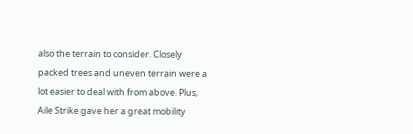also the terrain to consider. Closely packed trees and uneven terrain were a lot easier to deal with from above. Plus, Aile Strike gave her a great mobility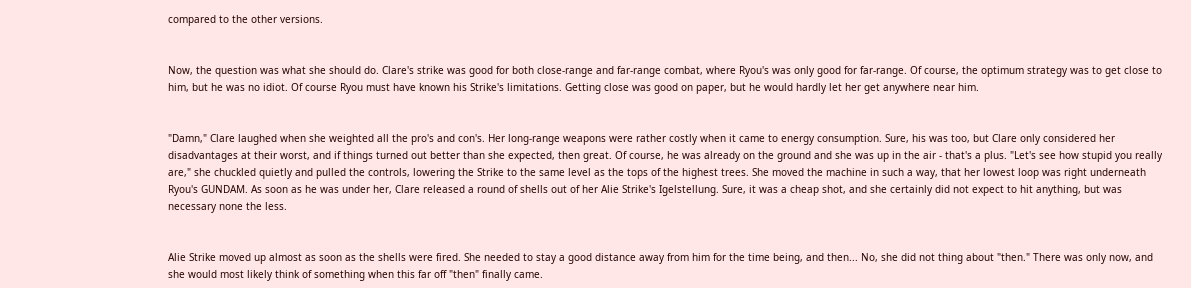compared to the other versions.


Now, the question was what she should do. Clare's strike was good for both close-range and far-range combat, where Ryou's was only good for far-range. Of course, the optimum strategy was to get close to him, but he was no idiot. Of course Ryou must have known his Strike's limitations. Getting close was good on paper, but he would hardly let her get anywhere near him.


"Damn," Clare laughed when she weighted all the pro's and con's. Her long-range weapons were rather costly when it came to energy consumption. Sure, his was too, but Clare only considered her disadvantages at their worst, and if things turned out better than she expected, then great. Of course, he was already on the ground and she was up in the air - that's a plus. "Let's see how stupid you really are," she chuckled quietly and pulled the controls, lowering the Strike to the same level as the tops of the highest trees. She moved the machine in such a way, that her lowest loop was right underneath Ryou's GUNDAM. As soon as he was under her, Clare released a round of shells out of her Alie Strike's Igelstellung. Sure, it was a cheap shot, and she certainly did not expect to hit anything, but was necessary none the less.


Alie Strike moved up almost as soon as the shells were fired. She needed to stay a good distance away from him for the time being, and then... No, she did not thing about "then." There was only now, and she would most likely think of something when this far off "then" finally came.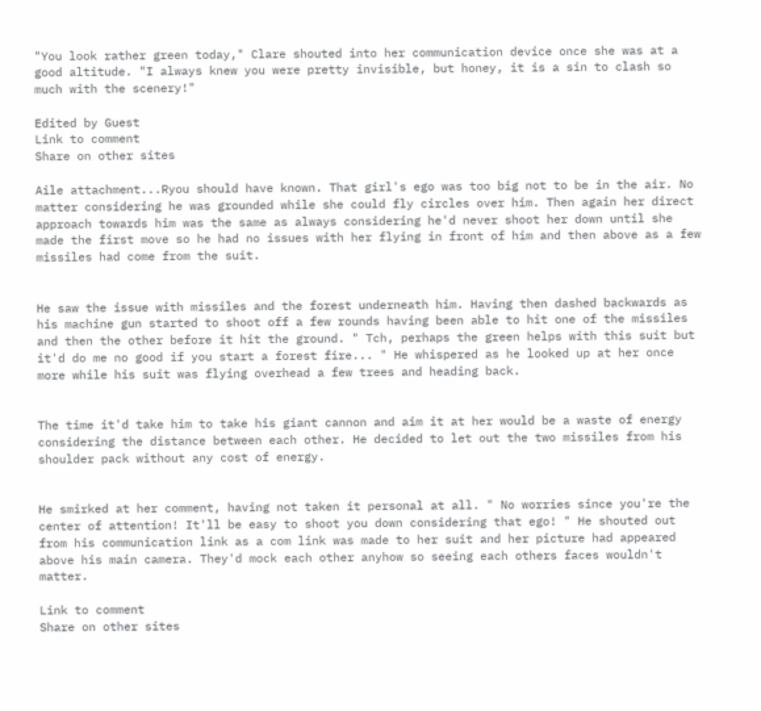"You look rather green today," Clare shouted into her communication device once she was at a good altitude. "I always knew you were pretty invisible, but honey, it is a sin to clash so much with the scenery!"

Edited by Guest
Link to comment
Share on other sites

Aile attachment...Ryou should have known. That girl's ego was too big not to be in the air. No matter considering he was grounded while she could fly circles over him. Then again her direct approach towards him was the same as always considering he'd never shoot her down until she made the first move so he had no issues with her flying in front of him and then above as a few missiles had come from the suit.


He saw the issue with missiles and the forest underneath him. Having then dashed backwards as his machine gun started to shoot off a few rounds having been able to hit one of the missiles and then the other before it hit the ground. " Tch, perhaps the green helps with this suit but it'd do me no good if you start a forest fire... " He whispered as he looked up at her once more while his suit was flying overhead a few trees and heading back.


The time it'd take him to take his giant cannon and aim it at her would be a waste of energy considering the distance between each other. He decided to let out the two missiles from his shoulder pack without any cost of energy.


He smirked at her comment, having not taken it personal at all. " No worries since you're the center of attention! It'll be easy to shoot you down considering that ego! " He shouted out from his communication link as a com link was made to her suit and her picture had appeared above his main camera. They'd mock each other anyhow so seeing each others faces wouldn't matter.

Link to comment
Share on other sites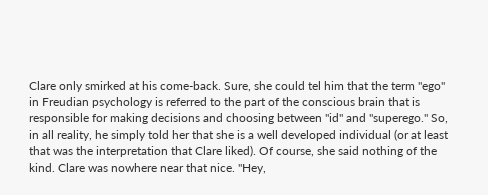Clare only smirked at his come-back. Sure, she could tel him that the term "ego" in Freudian psychology is referred to the part of the conscious brain that is responsible for making decisions and choosing between "id" and "superego." So, in all reality, he simply told her that she is a well developed individual (or at least that was the interpretation that Clare liked). Of course, she said nothing of the kind. Clare was nowhere near that nice. "Hey,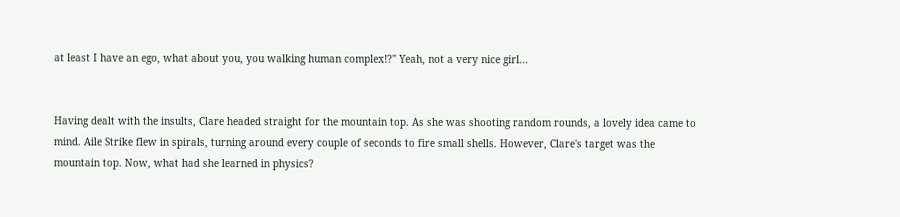at least I have an ego, what about you, you walking human complex!?" Yeah, not a very nice girl...


Having dealt with the insults, Clare headed straight for the mountain top. As she was shooting random rounds, a lovely idea came to mind. Aile Strike flew in spirals, turning around every couple of seconds to fire small shells. However, Clare's target was the mountain top. Now, what had she learned in physics?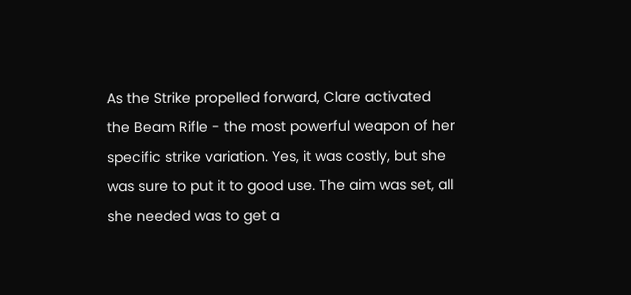As the Strike propelled forward, Clare activated the Beam Rifle - the most powerful weapon of her specific strike variation. Yes, it was costly, but she was sure to put it to good use. The aim was set, all she needed was to get a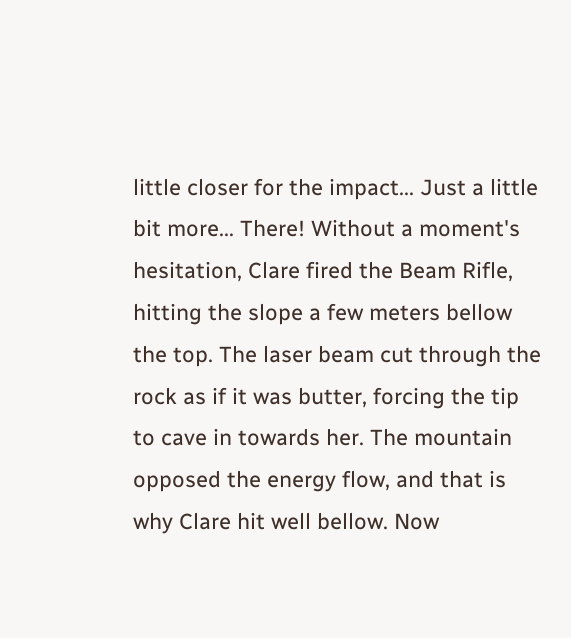little closer for the impact... Just a little bit more... There! Without a moment's hesitation, Clare fired the Beam Rifle, hitting the slope a few meters bellow the top. The laser beam cut through the rock as if it was butter, forcing the tip to cave in towards her. The mountain opposed the energy flow, and that is why Clare hit well bellow. Now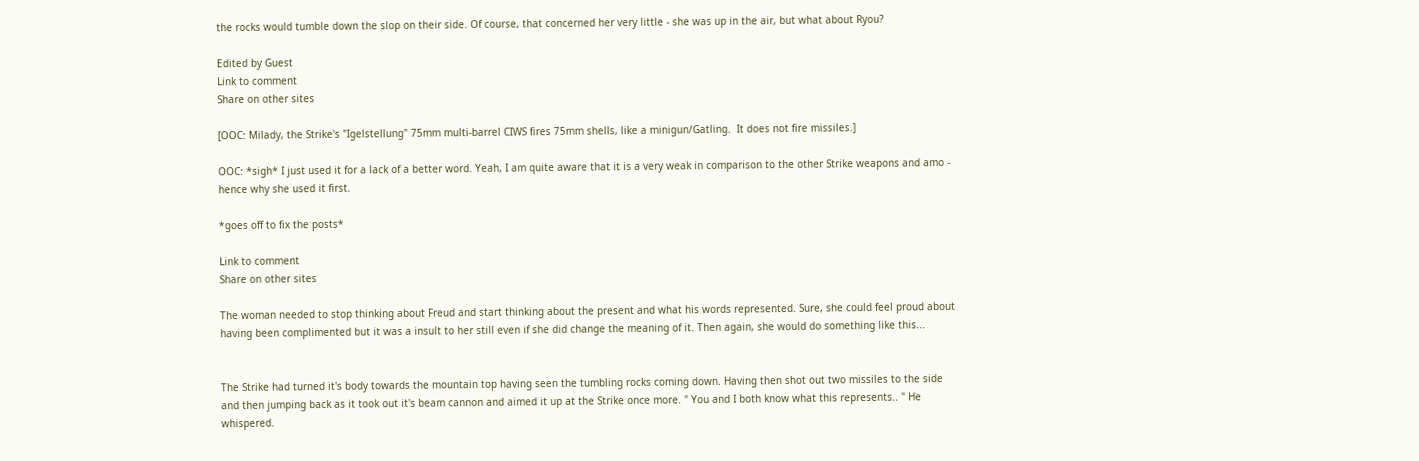the rocks would tumble down the slop on their side. Of course, that concerned her very little - she was up in the air, but what about Ryou?

Edited by Guest
Link to comment
Share on other sites

[OOC: Milady, the Strike's "Igelstellung" 75mm multi-barrel CIWS fires 75mm shells, like a minigun/Gatling.  It does not fire missiles.]

OOC: *sigh* I just used it for a lack of a better word. Yeah, I am quite aware that it is a very weak in comparison to the other Strike weapons and amo - hence why she used it first.

*goes off to fix the posts*

Link to comment
Share on other sites

The woman needed to stop thinking about Freud and start thinking about the present and what his words represented. Sure, she could feel proud about having been complimented but it was a insult to her still even if she did change the meaning of it. Then again, she would do something like this...


The Strike had turned it's body towards the mountain top having seen the tumbling rocks coming down. Having then shot out two missiles to the side and then jumping back as it took out it's beam cannon and aimed it up at the Strike once more. " You and I both know what this represents.. " He whispered.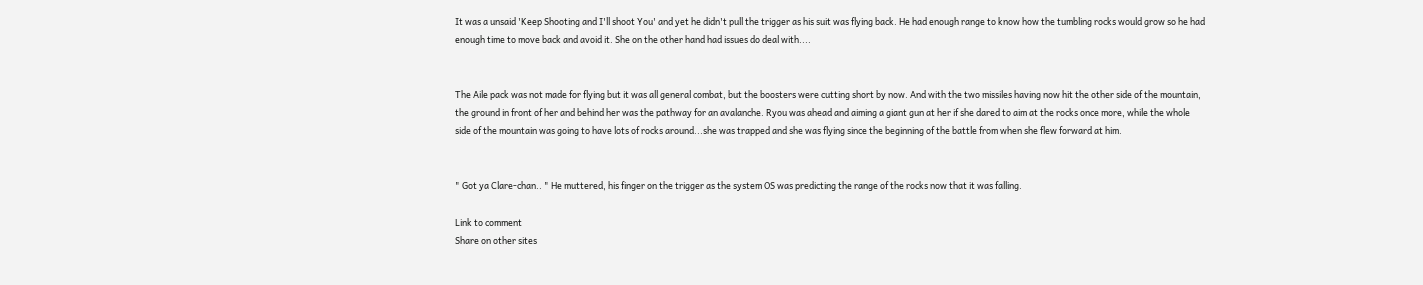It was a unsaid 'Keep Shooting and I'll shoot You' and yet he didn't pull the trigger as his suit was flying back. He had enough range to know how the tumbling rocks would grow so he had enough time to move back and avoid it. She on the other hand had issues do deal with....


The Aile pack was not made for flying but it was all general combat, but the boosters were cutting short by now. And with the two missiles having now hit the other side of the mountain, the ground in front of her and behind her was the pathway for an avalanche. Ryou was ahead and aiming a giant gun at her if she dared to aim at the rocks once more, while the whole side of the mountain was going to have lots of rocks around...she was trapped and she was flying since the beginning of the battle from when she flew forward at him.


" Got ya Clare-chan.. " He muttered, his finger on the trigger as the system OS was predicting the range of the rocks now that it was falling.

Link to comment
Share on other sites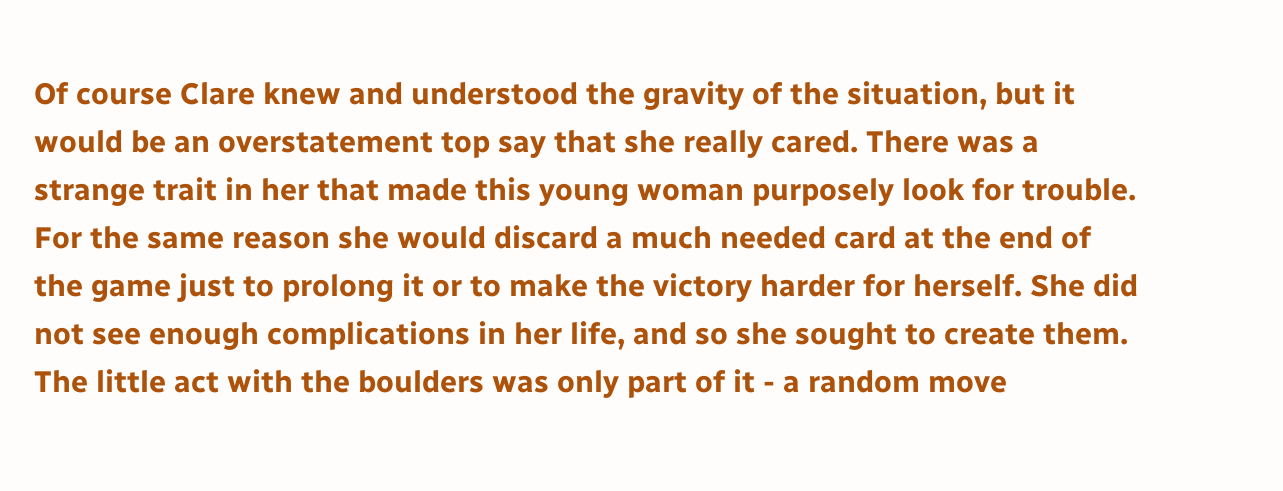Of course Clare knew and understood the gravity of the situation, but it would be an overstatement top say that she really cared. There was a strange trait in her that made this young woman purposely look for trouble. For the same reason she would discard a much needed card at the end of the game just to prolong it or to make the victory harder for herself. She did not see enough complications in her life, and so she sought to create them. The little act with the boulders was only part of it - a random move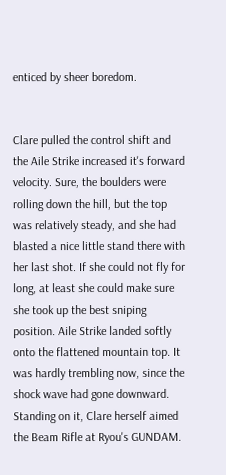enticed by sheer boredom.


Clare pulled the control shift and the Aile Strike increased it's forward velocity. Sure, the boulders were rolling down the hill, but the top was relatively steady, and she had blasted a nice little stand there with her last shot. If she could not fly for long, at least she could make sure she took up the best sniping position. Aile Strike landed softly onto the flattened mountain top. It was hardly trembling now, since the shock wave had gone downward. Standing on it, Clare herself aimed the Beam Rifle at Ryou's GUNDAM.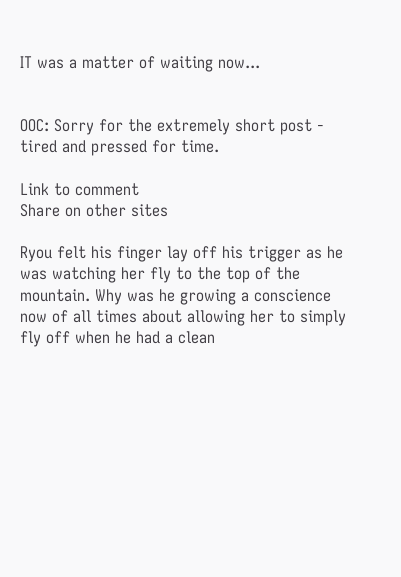IT was a matter of waiting now...


OOC: Sorry for the extremely short post - tired and pressed for time.

Link to comment
Share on other sites

Ryou felt his finger lay off his trigger as he was watching her fly to the top of the mountain. Why was he growing a conscience now of all times about allowing her to simply fly off when he had a clean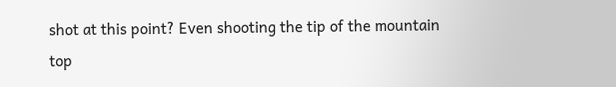shot at this point? Even shooting the tip of the mountain top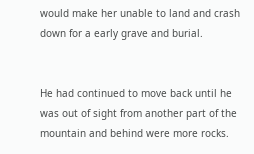would make her unable to land and crash down for a early grave and burial.


He had continued to move back until he was out of sight from another part of the  mountain and behind were more rocks.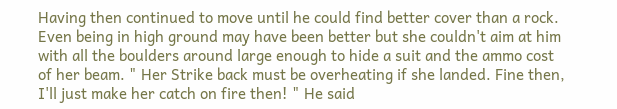Having then continued to move until he could find better cover than a rock. Even being in high ground may have been better but she couldn't aim at him with all the boulders around large enough to hide a suit and the ammo cost of her beam. " Her Strike back must be overheating if she landed. Fine then, I'll just make her catch on fire then! " He said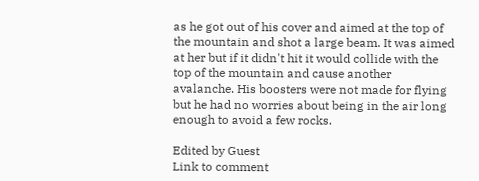as he got out of his cover and aimed at the top of the mountain and shot a large beam. It was aimed at her but if it didn't hit it would collide with the top of the mountain and cause another avalanche. His boosters were not made for flying but he had no worries about being in the air long enough to avoid a few rocks.

Edited by Guest
Link to comment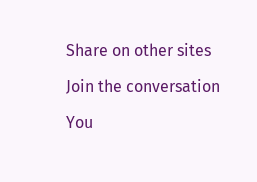Share on other sites

Join the conversation

You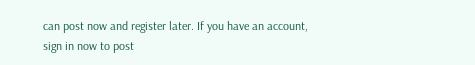can post now and register later. If you have an account, sign in now to post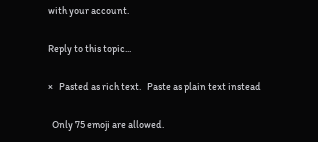with your account.

Reply to this topic...

×   Pasted as rich text.   Paste as plain text instead

  Only 75 emoji are allowed.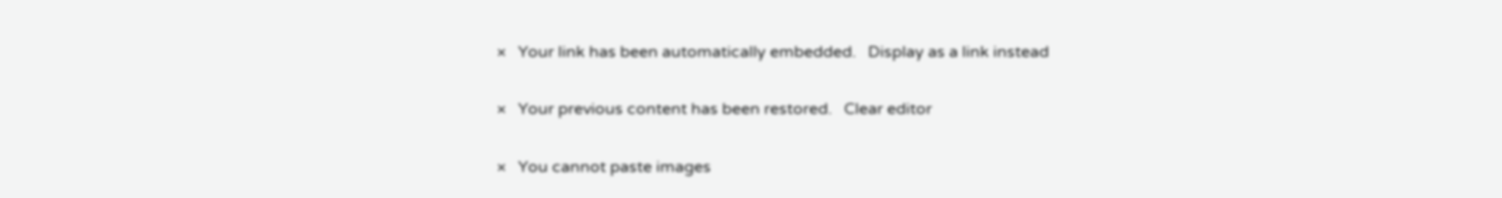×   Your link has been automatically embedded.   Display as a link instead

×   Your previous content has been restored.   Clear editor

×   You cannot paste images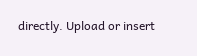directly. Upload or insert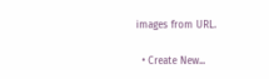images from URL.

  • Create New...